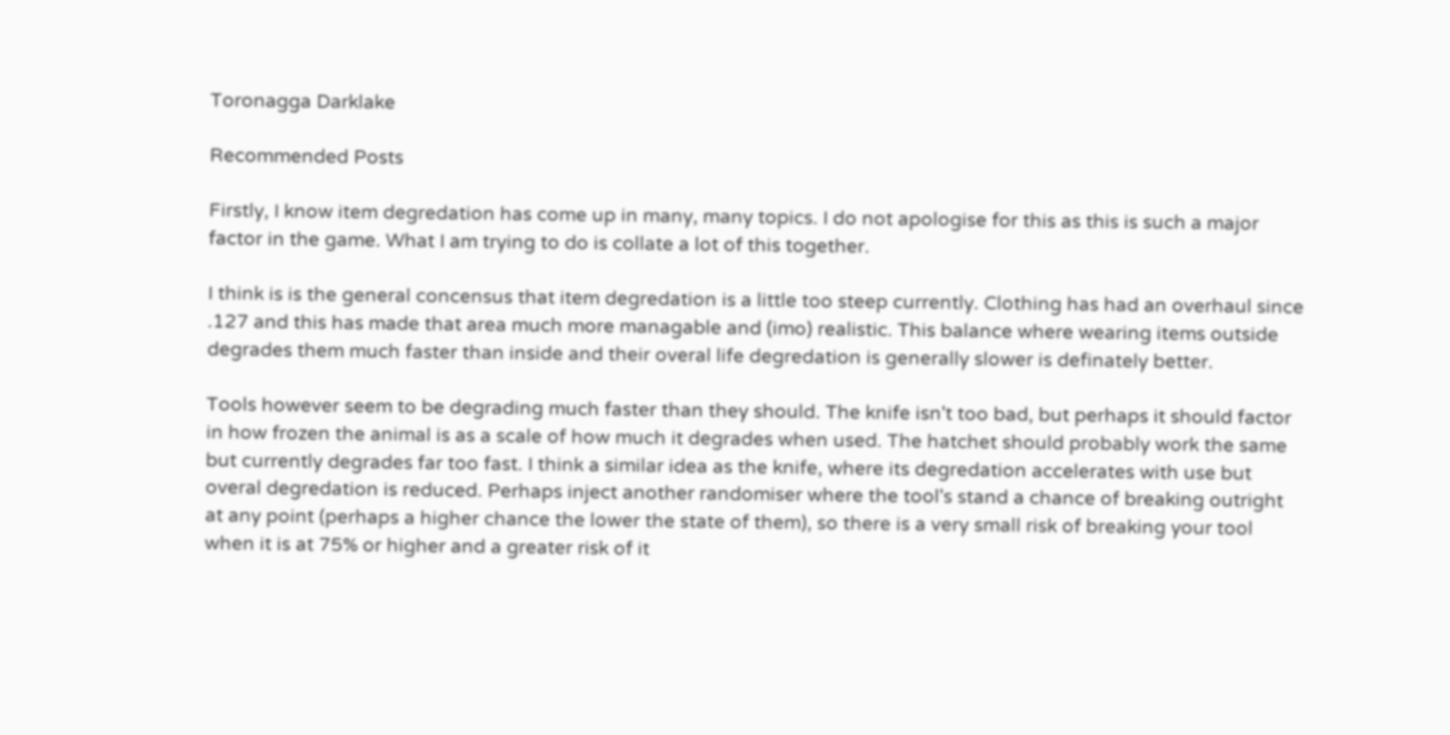Toronagga Darklake

Recommended Posts

Firstly, I know item degredation has come up in many, many topics. I do not apologise for this as this is such a major factor in the game. What I am trying to do is collate a lot of this together.

I think is is the general concensus that item degredation is a little too steep currently. Clothing has had an overhaul since .127 and this has made that area much more managable and (imo) realistic. This balance where wearing items outside degrades them much faster than inside and their overal life degredation is generally slower is definately better.

Tools however seem to be degrading much faster than they should. The knife isn't too bad, but perhaps it should factor in how frozen the animal is as a scale of how much it degrades when used. The hatchet should probably work the same but currently degrades far too fast. I think a similar idea as the knife, where its degredation accelerates with use but overal degredation is reduced. Perhaps inject another randomiser where the tool's stand a chance of breaking outright at any point (perhaps a higher chance the lower the state of them), so there is a very small risk of breaking your tool when it is at 75% or higher and a greater risk of it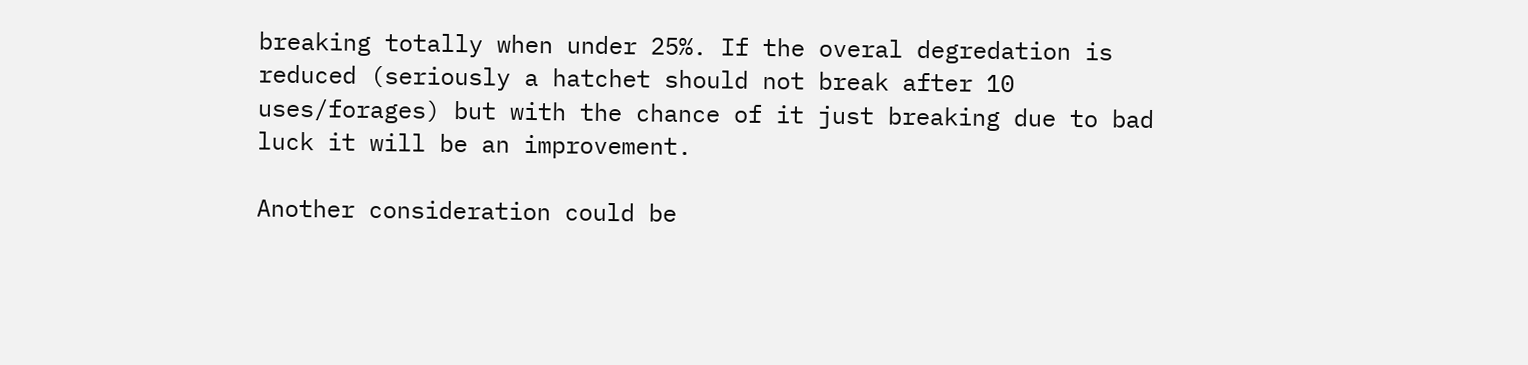breaking totally when under 25%. If the overal degredation is reduced (seriously a hatchet should not break after 10 uses/forages) but with the chance of it just breaking due to bad luck it will be an improvement.

Another consideration could be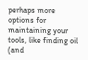perhaps more options for maintaining your tools, like finding oil (and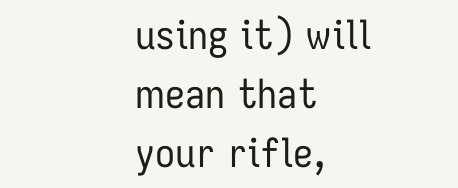using it) will mean that your rifle,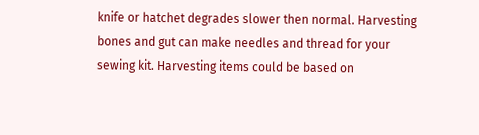knife or hatchet degrades slower then normal. Harvesting bones and gut can make needles and thread for your sewing kit. Harvesting items could be based on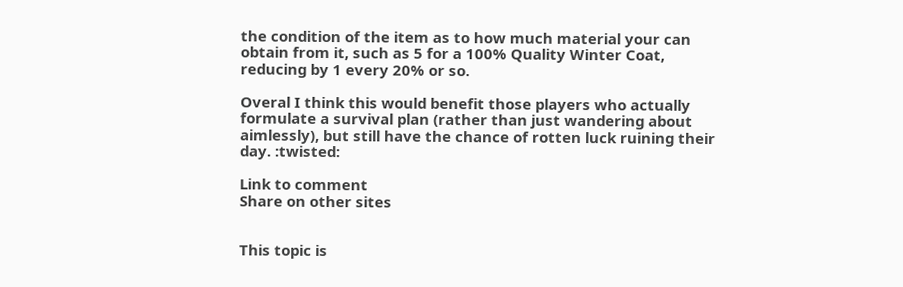the condition of the item as to how much material your can obtain from it, such as 5 for a 100% Quality Winter Coat, reducing by 1 every 20% or so.

Overal I think this would benefit those players who actually formulate a survival plan (rather than just wandering about aimlessly), but still have the chance of rotten luck ruining their day. :twisted:

Link to comment
Share on other sites


This topic is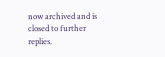now archived and is closed to further replies.